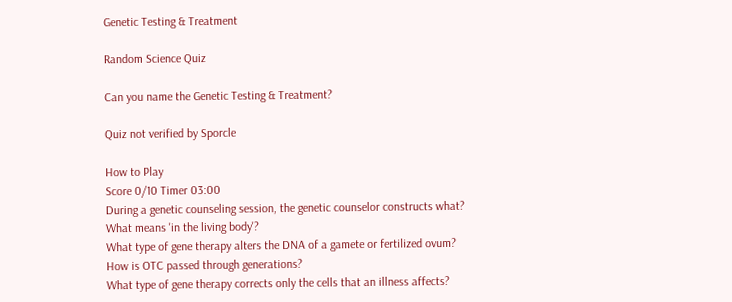Genetic Testing & Treatment

Random Science Quiz

Can you name the Genetic Testing & Treatment?

Quiz not verified by Sporcle

How to Play
Score 0/10 Timer 03:00
During a genetic counseling session, the genetic counselor constructs what?
What means 'in the living body'?
What type of gene therapy alters the DNA of a gamete or fertilized ovum?
How is OTC passed through generations?
What type of gene therapy corrects only the cells that an illness affects?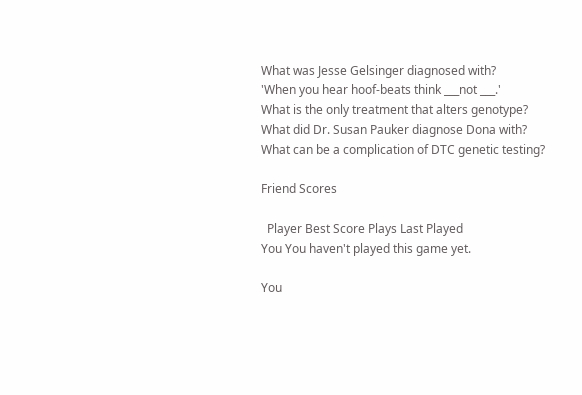What was Jesse Gelsinger diagnosed with?
'When you hear hoof-beats think ___not ___.'
What is the only treatment that alters genotype?
What did Dr. Susan Pauker diagnose Dona with?
What can be a complication of DTC genetic testing?

Friend Scores

  Player Best Score Plays Last Played
You You haven't played this game yet.

You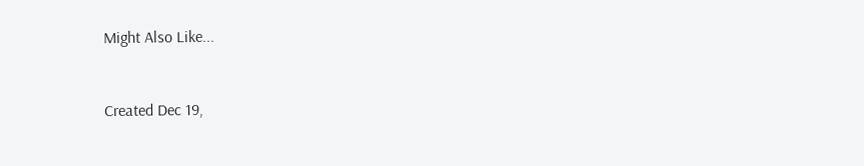Might Also Like...


Created Dec 19,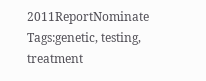2011ReportNominate
Tags:genetic, testing, treatment